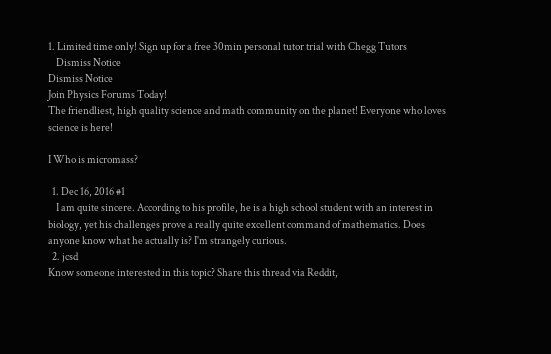1. Limited time only! Sign up for a free 30min personal tutor trial with Chegg Tutors
    Dismiss Notice
Dismiss Notice
Join Physics Forums Today!
The friendliest, high quality science and math community on the planet! Everyone who loves science is here!

I Who is micromass?

  1. Dec 16, 2016 #1
    I am quite sincere. According to his profile, he is a high school student with an interest in biology, yet his challenges prove a really quite excellent command of mathematics. Does anyone know what he actually is? I'm strangely curious.
  2. jcsd
Know someone interested in this topic? Share this thread via Reddit,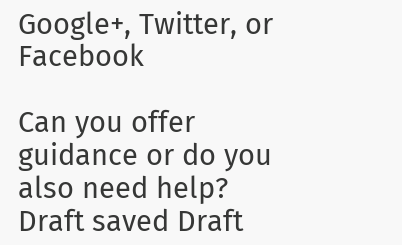Google+, Twitter, or Facebook

Can you offer guidance or do you also need help?
Draft saved Draft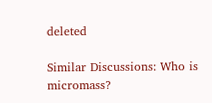deleted

Similar Discussions: Who is micromass?